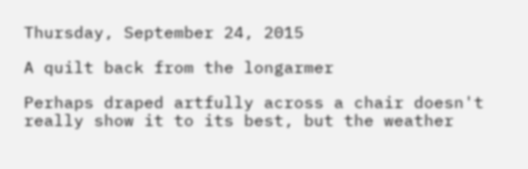Thursday, September 24, 2015

A quilt back from the longarmer

Perhaps draped artfully across a chair doesn't really show it to its best, but the weather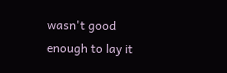wasn't good enough to lay it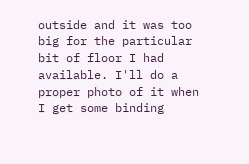outside and it was too big for the particular bit of floor I had available. I'll do a proper photo of it when I get some binding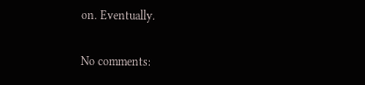on. Eventually.

No comments: